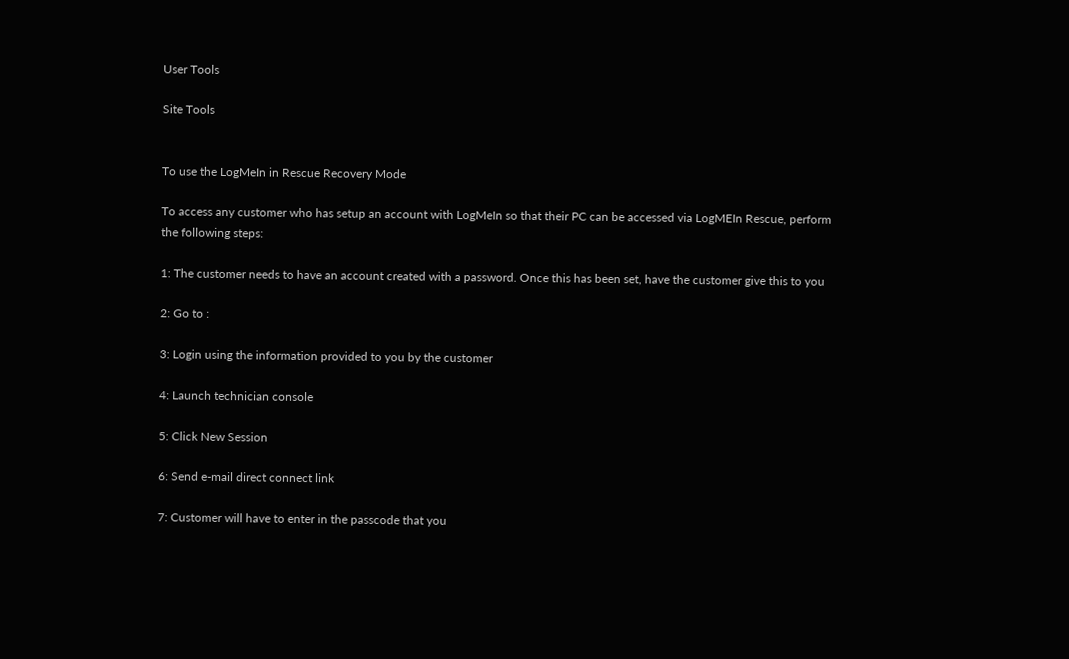User Tools

Site Tools


To use the LogMeIn in Rescue Recovery Mode

To access any customer who has setup an account with LogMeIn so that their PC can be accessed via LogMEIn Rescue, perform the following steps:

1: The customer needs to have an account created with a password. Once this has been set, have the customer give this to you

2: Go to :

3: Login using the information provided to you by the customer

4: Launch technician console

5: Click New Session

6: Send e-mail direct connect link

7: Customer will have to enter in the passcode that you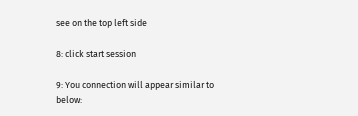see on the top left side

8: click start session

9: You connection will appear similar to below: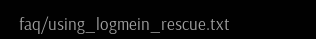faq/using_logmein_rescue.txt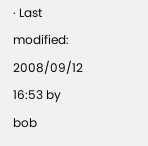· Last modified: 2008/09/12 16:53 by bob